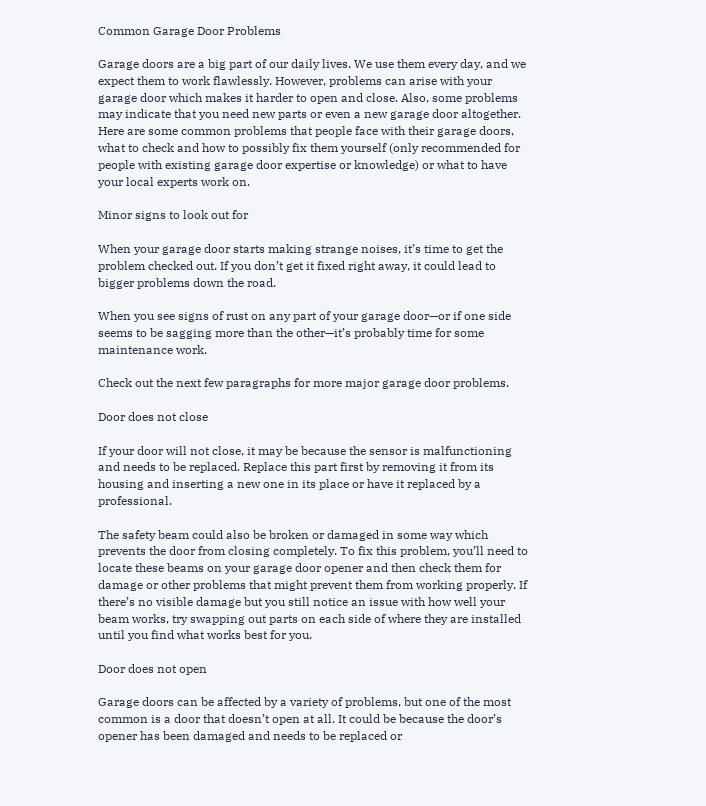Common Garage Door Problems

Garage doors are a big part of our daily lives. We use them every day, and we expect them to work flawlessly. However, problems can arise with your garage door which makes it harder to open and close. Also, some problems may indicate that you need new parts or even a new garage door altogether. Here are some common problems that people face with their garage doors, what to check and how to possibly fix them yourself (only recommended for people with existing garage door expertise or knowledge) or what to have your local experts work on.

Minor signs to look out for

When your garage door starts making strange noises, it’s time to get the problem checked out. If you don’t get it fixed right away, it could lead to bigger problems down the road.

When you see signs of rust on any part of your garage door—or if one side seems to be sagging more than the other—it’s probably time for some maintenance work.

Check out the next few paragraphs for more major garage door problems.

Door does not close

If your door will not close, it may be because the sensor is malfunctioning and needs to be replaced. Replace this part first by removing it from its housing and inserting a new one in its place or have it replaced by a professional.

The safety beam could also be broken or damaged in some way which prevents the door from closing completely. To fix this problem, you’ll need to locate these beams on your garage door opener and then check them for damage or other problems that might prevent them from working properly. If there’s no visible damage but you still notice an issue with how well your beam works, try swapping out parts on each side of where they are installed until you find what works best for you.

Door does not open

Garage doors can be affected by a variety of problems, but one of the most common is a door that doesn’t open at all. It could be because the door’s opener has been damaged and needs to be replaced or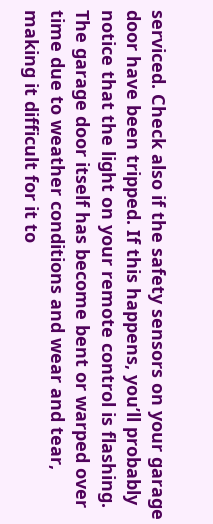serviced. Check also if the safety sensors on your garage door have been tripped. If this happens, you’ll probably notice that the light on your remote control is flashing. The garage door itself has become bent or warped over time due to weather conditions and wear and tear, making it difficult for it to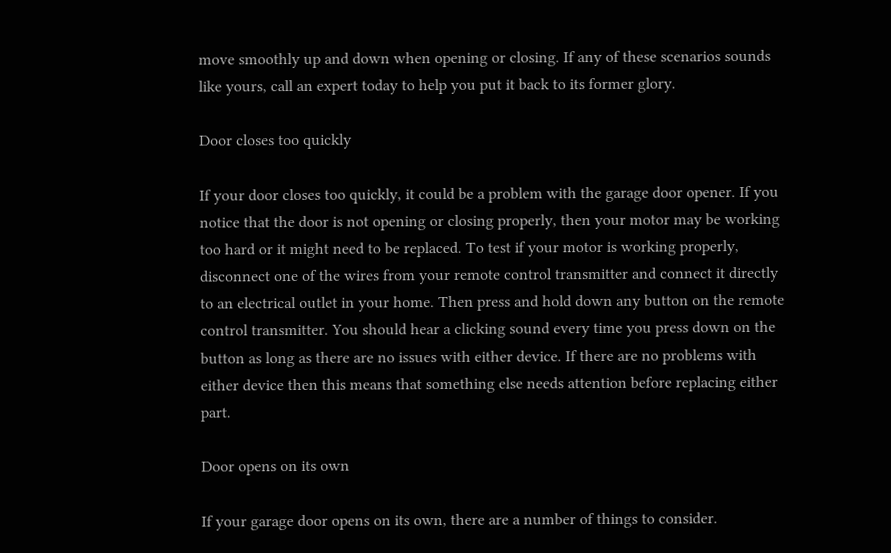move smoothly up and down when opening or closing. If any of these scenarios sounds like yours, call an expert today to help you put it back to its former glory.

Door closes too quickly

If your door closes too quickly, it could be a problem with the garage door opener. If you notice that the door is not opening or closing properly, then your motor may be working too hard or it might need to be replaced. To test if your motor is working properly, disconnect one of the wires from your remote control transmitter and connect it directly to an electrical outlet in your home. Then press and hold down any button on the remote control transmitter. You should hear a clicking sound every time you press down on the button as long as there are no issues with either device. If there are no problems with either device then this means that something else needs attention before replacing either part.

Door opens on its own

If your garage door opens on its own, there are a number of things to consider.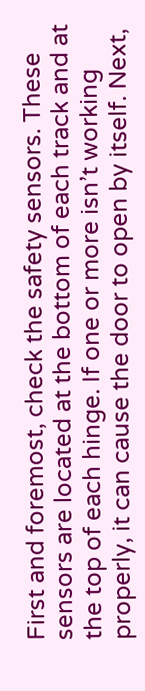First and foremost, check the safety sensors. These sensors are located at the bottom of each track and at the top of each hinge. If one or more isn’t working properly, it can cause the door to open by itself. Next,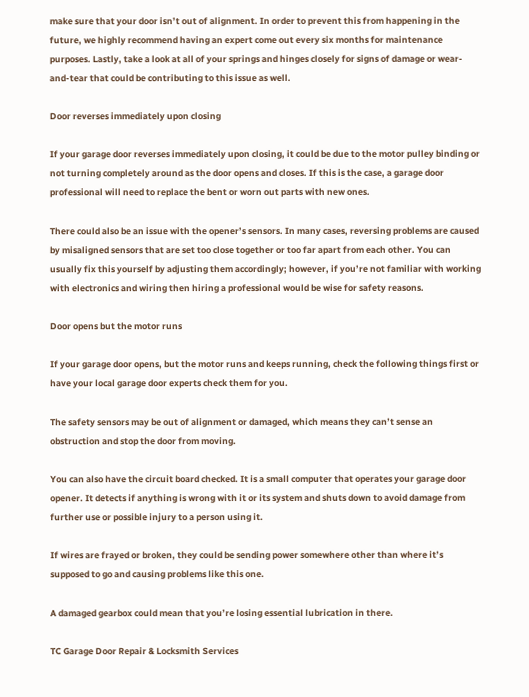make sure that your door isn’t out of alignment. In order to prevent this from happening in the future, we highly recommend having an expert come out every six months for maintenance purposes. Lastly, take a look at all of your springs and hinges closely for signs of damage or wear-and-tear that could be contributing to this issue as well.

Door reverses immediately upon closing

If your garage door reverses immediately upon closing, it could be due to the motor pulley binding or not turning completely around as the door opens and closes. If this is the case, a garage door professional will need to replace the bent or worn out parts with new ones.

There could also be an issue with the opener’s sensors. In many cases, reversing problems are caused by misaligned sensors that are set too close together or too far apart from each other. You can usually fix this yourself by adjusting them accordingly; however, if you’re not familiar with working with electronics and wiring then hiring a professional would be wise for safety reasons.

Door opens but the motor runs

If your garage door opens, but the motor runs and keeps running, check the following things first or have your local garage door experts check them for you.

The safety sensors may be out of alignment or damaged, which means they can’t sense an obstruction and stop the door from moving.

You can also have the circuit board checked. It is a small computer that operates your garage door opener. It detects if anything is wrong with it or its system and shuts down to avoid damage from further use or possible injury to a person using it.

If wires are frayed or broken, they could be sending power somewhere other than where it’s supposed to go and causing problems like this one.

A damaged gearbox could mean that you’re losing essential lubrication in there.

TC Garage Door Repair & Locksmith Services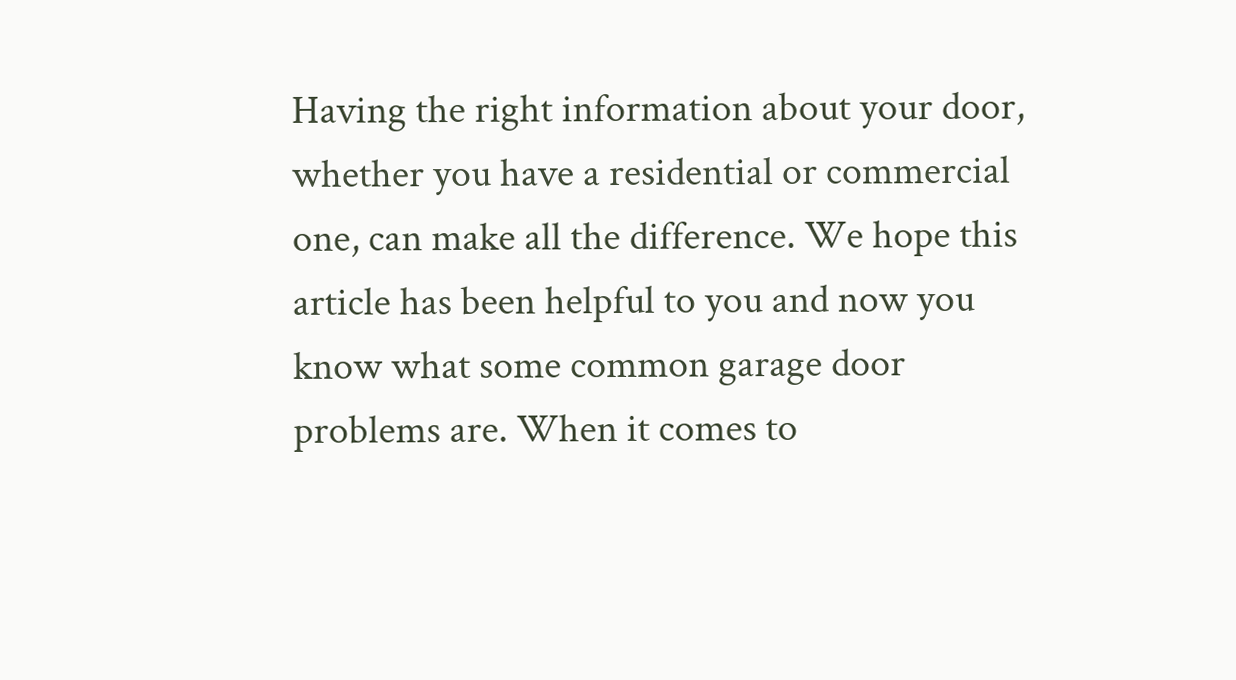Having the right information about your door, whether you have a residential or commercial one, can make all the difference. We hope this article has been helpful to you and now you know what some common garage door problems are. When it comes to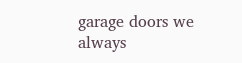garage doors we always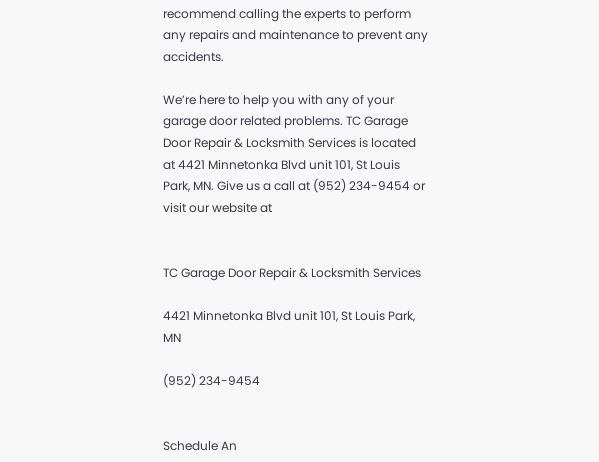recommend calling the experts to perform any repairs and maintenance to prevent any accidents.

We’re here to help you with any of your garage door related problems. TC Garage Door Repair & Locksmith Services is located at 4421 Minnetonka Blvd unit 101, St Louis Park, MN. Give us a call at (952) 234-9454 or visit our website at


TC Garage Door Repair & Locksmith Services

4421 Minnetonka Blvd unit 101, St Louis Park, MN

(952) 234-9454


Schedule An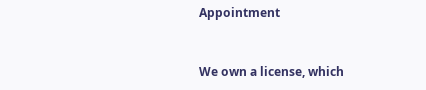Appointment


We own a license, which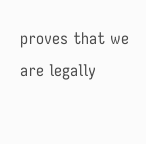proves that we are legally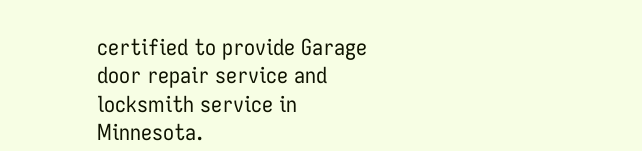certified to provide Garage door repair service and locksmith service in Minnesota.